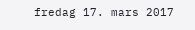fredag 17. mars 2017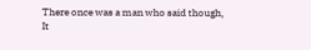There once was a man who said though,
It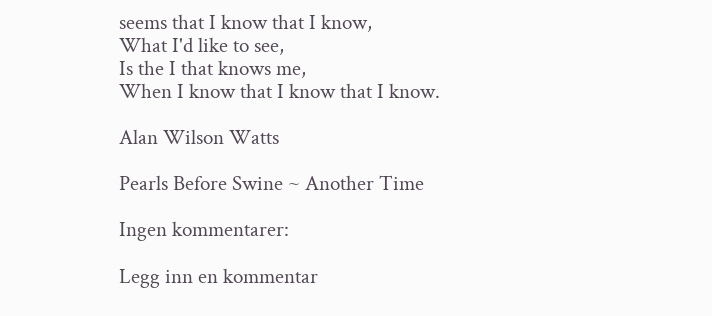seems that I know that I know,
What I'd like to see,
Is the I that knows me,
When I know that I know that I know.

Alan Wilson Watts

Pearls Before Swine ~ Another Time

Ingen kommentarer:

Legg inn en kommentar